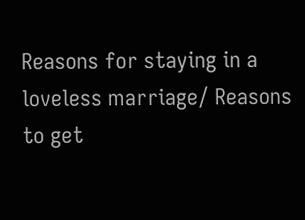Reasons for staying in a loveless marriage/ Reasons to get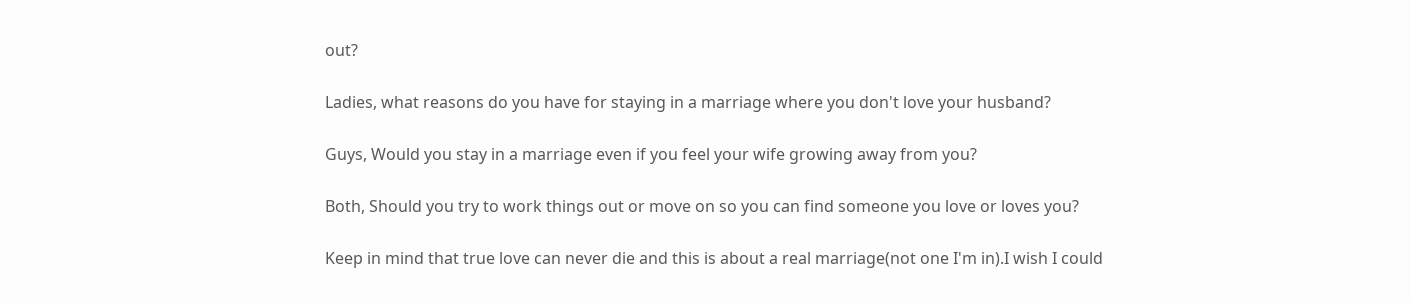out?

Ladies, what reasons do you have for staying in a marriage where you don't love your husband?

Guys, Would you stay in a marriage even if you feel your wife growing away from you?

Both, Should you try to work things out or move on so you can find someone you love or loves you?

Keep in mind that true love can never die and this is about a real marriage(not one I'm in).I wish I could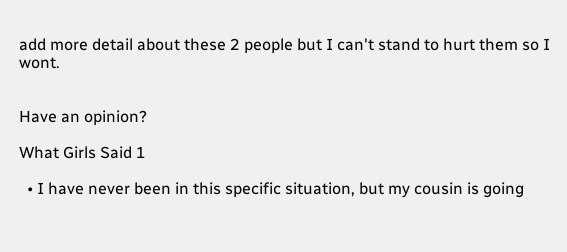add more detail about these 2 people but I can't stand to hurt them so I wont.


Have an opinion?

What Girls Said 1

  • I have never been in this specific situation, but my cousin is going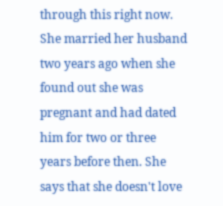through this right now. She married her husband two years ago when she found out she was pregnant and had dated him for two or three years before then. She says that she doesn't love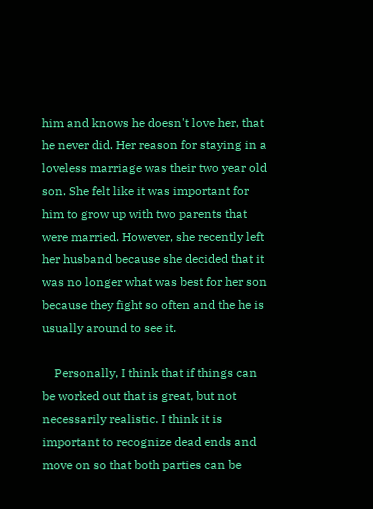him and knows he doesn't love her, that he never did. Her reason for staying in a loveless marriage was their two year old son. She felt like it was important for him to grow up with two parents that were married. However, she recently left her husband because she decided that it was no longer what was best for her son because they fight so often and the he is usually around to see it.

    Personally, I think that if things can be worked out that is great, but not necessarily realistic. I think it is important to recognize dead ends and move on so that both parties can be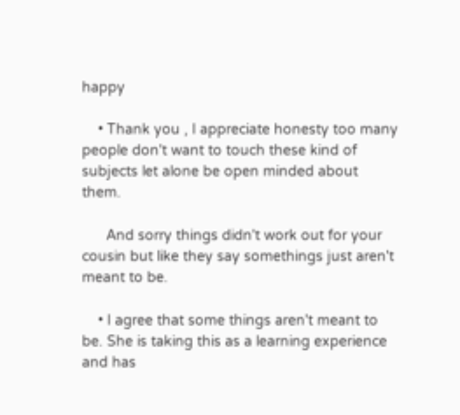happy

    • Thank you , I appreciate honesty too many people don't want to touch these kind of subjects let alone be open minded about them.

      And sorry things didn't work out for your cousin but like they say somethings just aren't meant to be.

    • I agree that some things aren't meant to be. She is taking this as a learning experience and has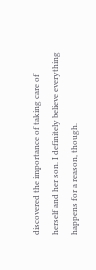discovered the importance of taking care of herself and her son. I definitely believe everything happens for a reason, though.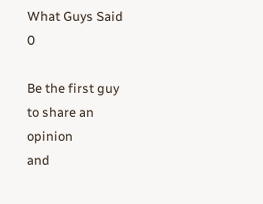What Guys Said 0

Be the first guy to share an opinion
and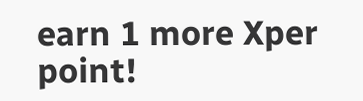earn 1 more Xper point!